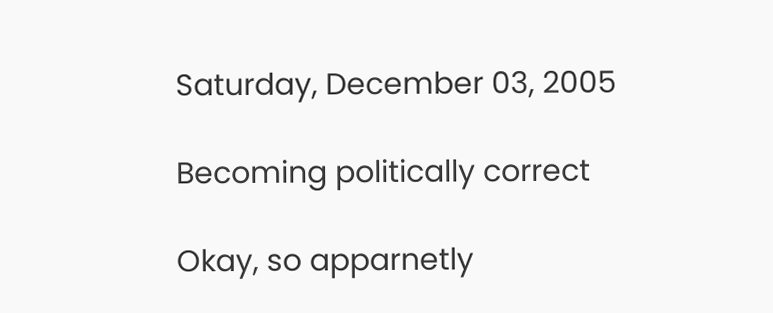Saturday, December 03, 2005

Becoming politically correct

Okay, so apparnetly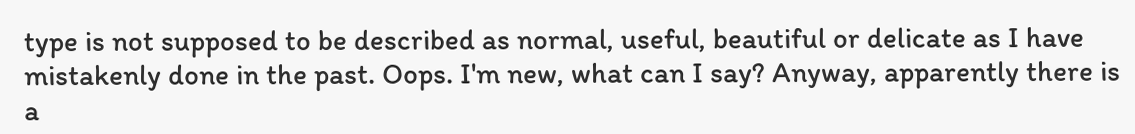type is not supposed to be described as normal, useful, beautiful or delicate as I have mistakenly done in the past. Oops. I'm new, what can I say? Anyway, apparently there is a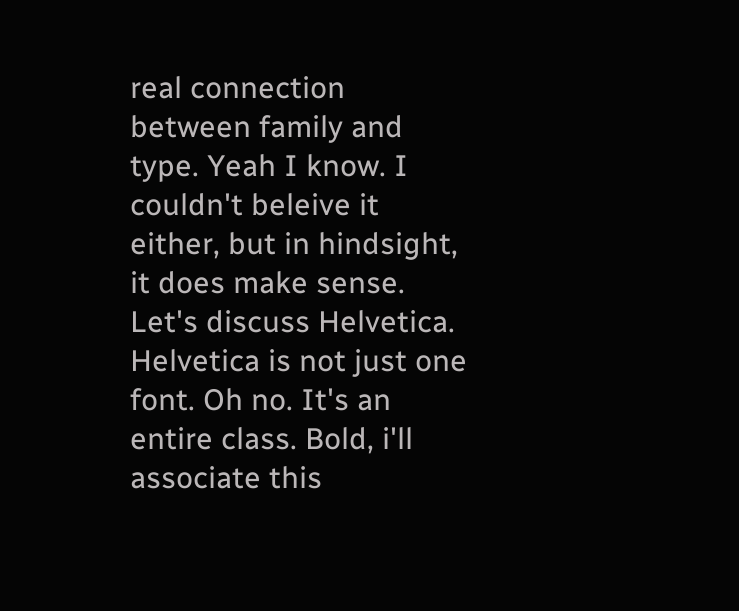real connection between family and type. Yeah I know. I couldn't beleive it either, but in hindsight, it does make sense. Let's discuss Helvetica. Helvetica is not just one font. Oh no. It's an entire class. Bold, i'll associate this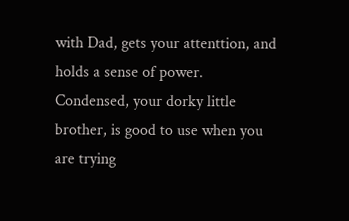with Dad, gets your attenttion, and holds a sense of power. Condensed, your dorky little brother, is good to use when you are trying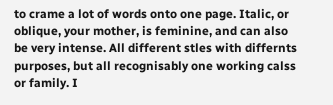to crame a lot of words onto one page. Italic, or oblique, your mother, is feminine, and can also be very intense. All different stles with differnts purposes, but all recognisably one working calss or family. I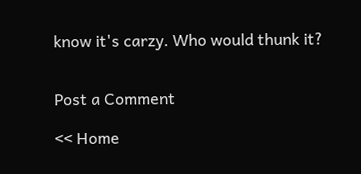know it's carzy. Who would thunk it?


Post a Comment

<< Home